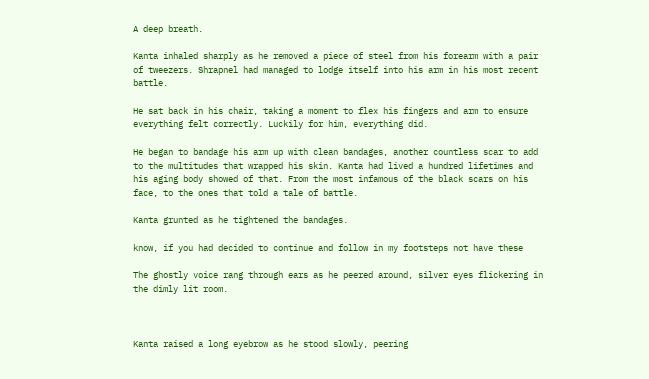A deep breath.

Kanta inhaled sharply as he removed a piece of steel from his forearm with a pair of tweezers. Shrapnel had managed to lodge itself into his arm in his most recent battle.

He sat back in his chair, taking a moment to flex his fingers and arm to ensure everything felt correctly. Luckily for him, everything did.

He began to bandage his arm up with clean bandages, another countless scar to add to the multitudes that wrapped his skin. Kanta had lived a hundred lifetimes and his aging body showed of that. From the most infamous of the black scars on his face, to the ones that told a tale of battle.

Kanta grunted as he tightened the bandages.

know, if you had decided to continue and follow in my footsteps not have these

The ghostly voice rang through ears as he peered around, silver eyes flickering in the dimly lit room.



Kanta raised a long eyebrow as he stood slowly, peering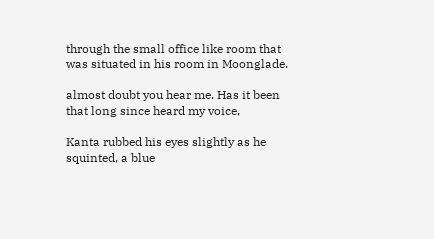through the small office like room that was situated in his room in Moonglade.

almost doubt you hear me. Has it been that long since heard my voice,

Kanta rubbed his eyes slightly as he squinted, a blue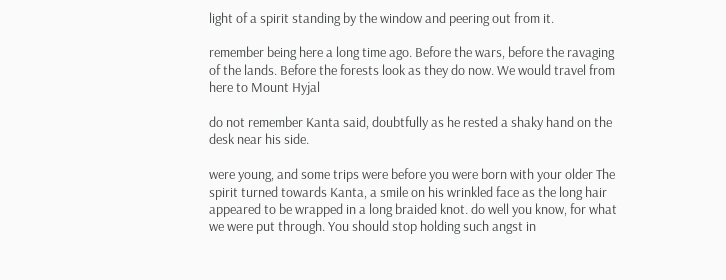light of a spirit standing by the window and peering out from it.

remember being here a long time ago. Before the wars, before the ravaging of the lands. Before the forests look as they do now. We would travel from here to Mount Hyjal

do not remember Kanta said, doubtfully as he rested a shaky hand on the desk near his side.

were young, and some trips were before you were born with your older The spirit turned towards Kanta, a smile on his wrinkled face as the long hair appeared to be wrapped in a long braided knot. do well you know, for what we were put through. You should stop holding such angst in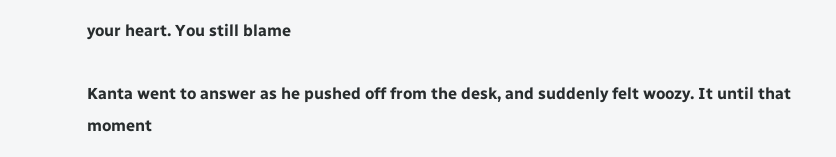your heart. You still blame

Kanta went to answer as he pushed off from the desk, and suddenly felt woozy. It until that moment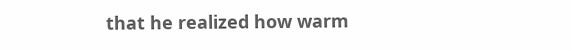that he realized how warm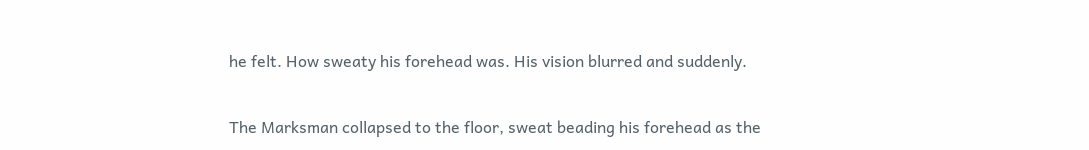he felt. How sweaty his forehead was. His vision blurred and suddenly.


The Marksman collapsed to the floor, sweat beading his forehead as the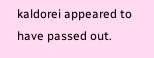kaldorei appeared to have passed out.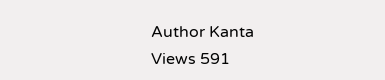Author Kanta
Views 591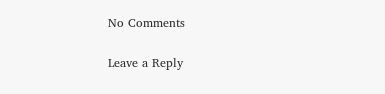No Comments

Leave a Reply